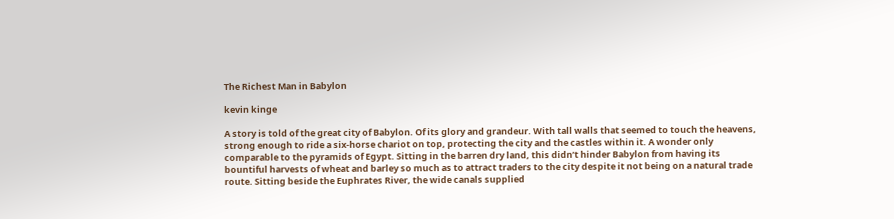The Richest Man in Babylon

kevin kinge

A story is told of the great city of Babylon. Of its glory and grandeur. With tall walls that seemed to touch the heavens, strong enough to ride a six-horse chariot on top, protecting the city and the castles within it. A wonder only comparable to the pyramids of Egypt. Sitting in the barren dry land, this didn’t hinder Babylon from having its bountiful harvests of wheat and barley so much as to attract traders to the city despite it not being on a natural trade route. Sitting beside the Euphrates River, the wide canals supplied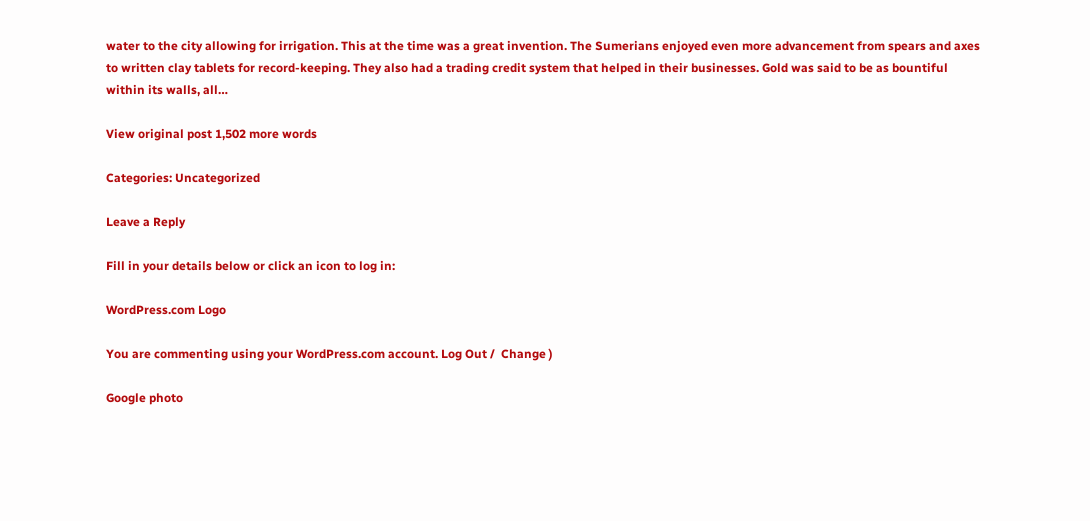water to the city allowing for irrigation. This at the time was a great invention. The Sumerians enjoyed even more advancement from spears and axes to written clay tablets for record-keeping. They also had a trading credit system that helped in their businesses. Gold was said to be as bountiful within its walls, all…

View original post 1,502 more words

Categories: Uncategorized

Leave a Reply

Fill in your details below or click an icon to log in:

WordPress.com Logo

You are commenting using your WordPress.com account. Log Out /  Change )

Google photo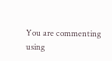You are commenting using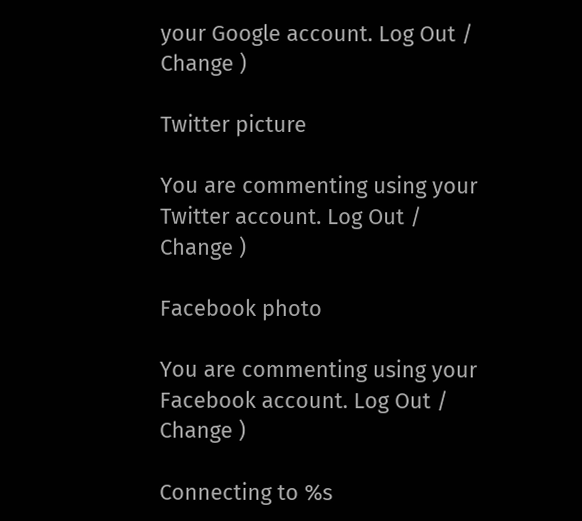your Google account. Log Out /  Change )

Twitter picture

You are commenting using your Twitter account. Log Out /  Change )

Facebook photo

You are commenting using your Facebook account. Log Out /  Change )

Connecting to %s